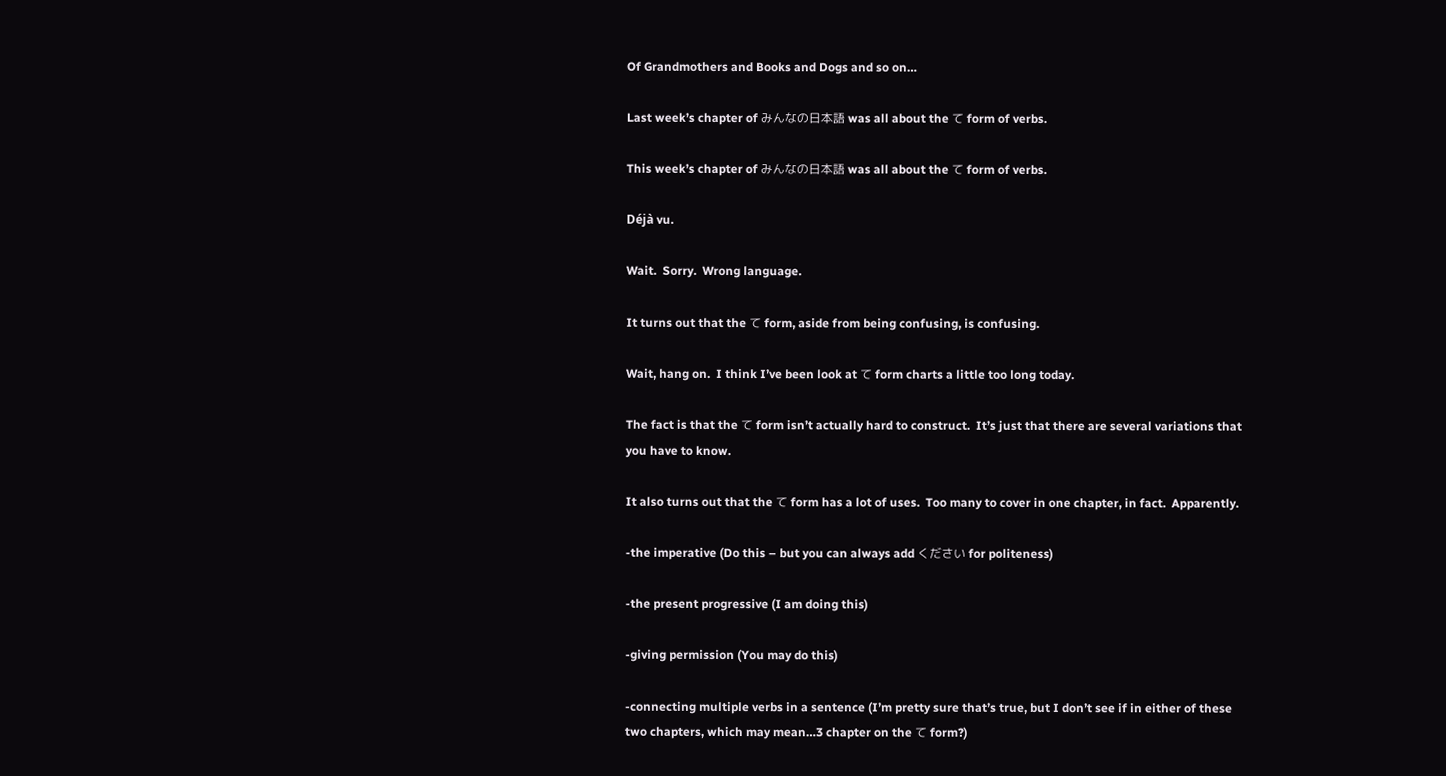Of Grandmothers and Books and Dogs and so on…

Last week’s chapter of みんなの日本語 was all about the て form of verbs.

This week’s chapter of みんなの日本語 was all about the て form of verbs.

Déjà vu.

Wait.  Sorry.  Wrong language.

It turns out that the て form, aside from being confusing, is confusing.

Wait, hang on.  I think I’ve been look at て form charts a little too long today.

The fact is that the て form isn’t actually hard to construct.  It’s just that there are several variations that you have to know.

It also turns out that the て form has a lot of uses.  Too many to cover in one chapter, in fact.  Apparently.

-the imperative (Do this – but you can always add ください for politeness)

-the present progressive (I am doing this)

-giving permission (You may do this)

-connecting multiple verbs in a sentence (I’m pretty sure that’s true, but I don’t see if in either of these two chapters, which may mean…3 chapter on the て form?)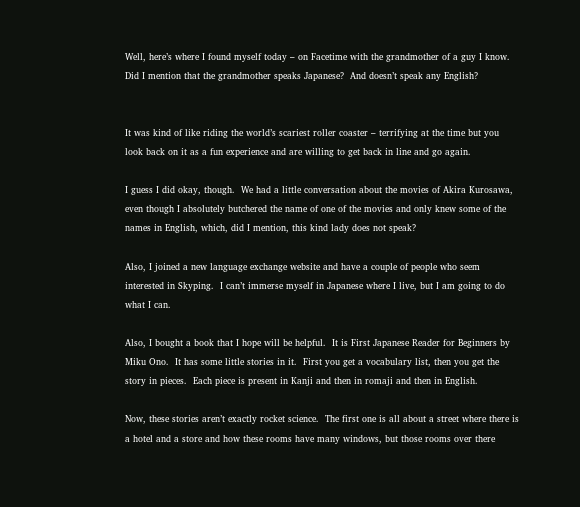Well, here’s where I found myself today – on Facetime with the grandmother of a guy I know.  Did I mention that the grandmother speaks Japanese?  And doesn’t speak any English?


It was kind of like riding the world’s scariest roller coaster – terrifying at the time but you look back on it as a fun experience and are willing to get back in line and go again.

I guess I did okay, though.  We had a little conversation about the movies of Akira Kurosawa, even though I absolutely butchered the name of one of the movies and only knew some of the names in English, which, did I mention, this kind lady does not speak?

Also, I joined a new language exchange website and have a couple of people who seem interested in Skyping.  I can’t immerse myself in Japanese where I live, but I am going to do what I can.

Also, I bought a book that I hope will be helpful.  It is First Japanese Reader for Beginners by Miku Ono.  It has some little stories in it.  First you get a vocabulary list, then you get the story in pieces.  Each piece is present in Kanji and then in romaji and then in English.

Now, these stories aren’t exactly rocket science.  The first one is all about a street where there is a hotel and a store and how these rooms have many windows, but those rooms over there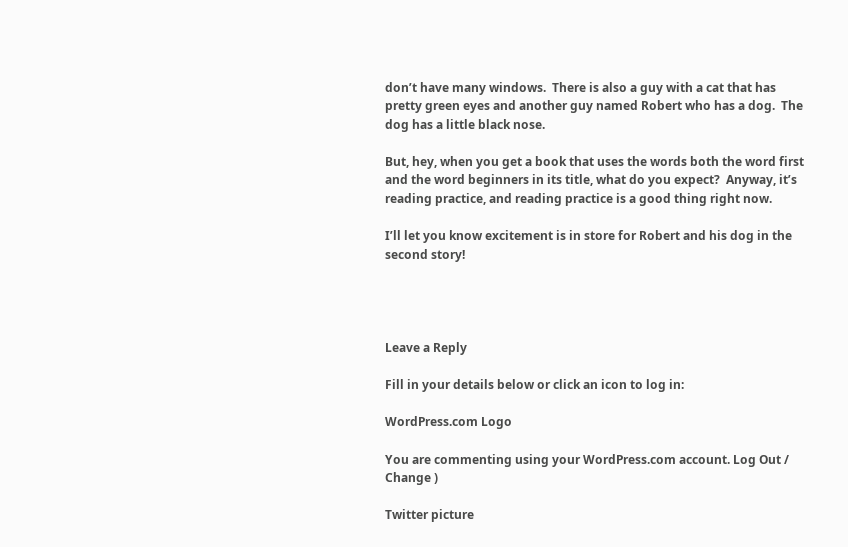don’t have many windows.  There is also a guy with a cat that has pretty green eyes and another guy named Robert who has a dog.  The dog has a little black nose.

But, hey, when you get a book that uses the words both the word first and the word beginners in its title, what do you expect?  Anyway, it’s reading practice, and reading practice is a good thing right now.

I’ll let you know excitement is in store for Robert and his dog in the second story!




Leave a Reply

Fill in your details below or click an icon to log in:

WordPress.com Logo

You are commenting using your WordPress.com account. Log Out / Change )

Twitter picture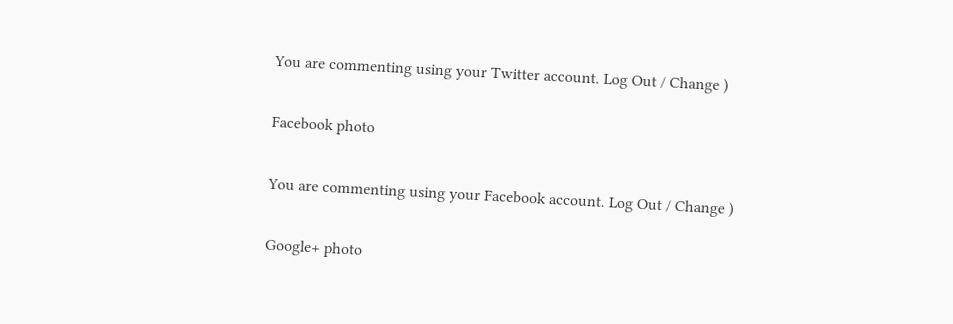You are commenting using your Twitter account. Log Out / Change )

Facebook photo

You are commenting using your Facebook account. Log Out / Change )

Google+ photo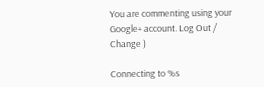You are commenting using your Google+ account. Log Out / Change )

Connecting to %s